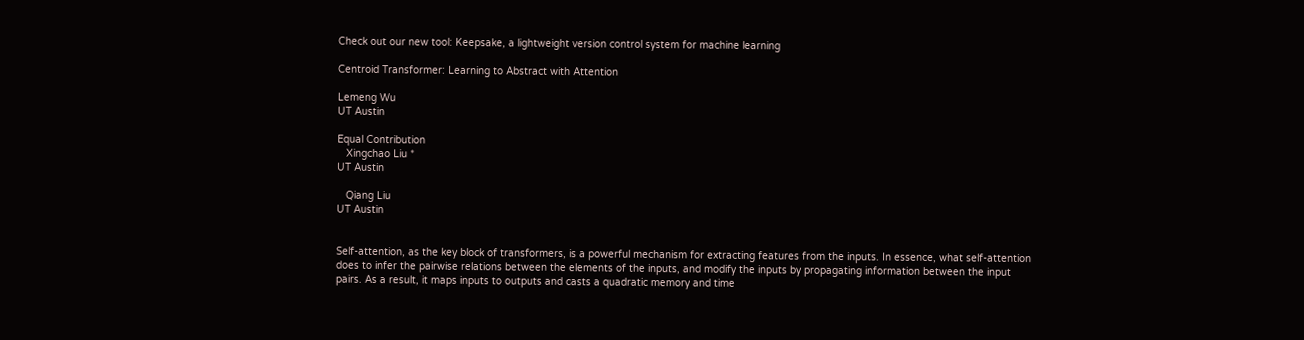Check out our new tool: Keepsake, a lightweight version control system for machine learning

Centroid Transformer: Learning to Abstract with Attention

Lemeng Wu
UT Austin

Equal Contribution
   Xingchao Liu *
UT Austin

   Qiang Liu
UT Austin


Self-attention, as the key block of transformers, is a powerful mechanism for extracting features from the inputs. In essence, what self-attention does to infer the pairwise relations between the elements of the inputs, and modify the inputs by propagating information between the input pairs. As a result, it maps inputs to outputs and casts a quadratic memory and time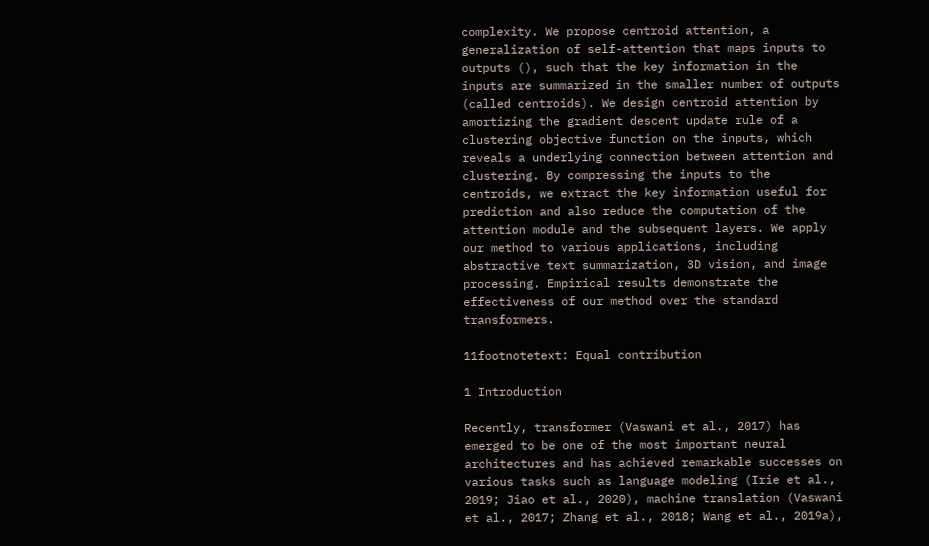complexity. We propose centroid attention, a generalization of self-attention that maps inputs to outputs (), such that the key information in the inputs are summarized in the smaller number of outputs (called centroids). We design centroid attention by amortizing the gradient descent update rule of a clustering objective function on the inputs, which reveals a underlying connection between attention and clustering. By compressing the inputs to the centroids, we extract the key information useful for prediction and also reduce the computation of the attention module and the subsequent layers. We apply our method to various applications, including abstractive text summarization, 3D vision, and image processing. Empirical results demonstrate the effectiveness of our method over the standard transformers.

11footnotetext: Equal contribution

1 Introduction

Recently, transformer (Vaswani et al., 2017) has emerged to be one of the most important neural architectures and has achieved remarkable successes on various tasks such as language modeling (Irie et al., 2019; Jiao et al., 2020), machine translation (Vaswani et al., 2017; Zhang et al., 2018; Wang et al., 2019a),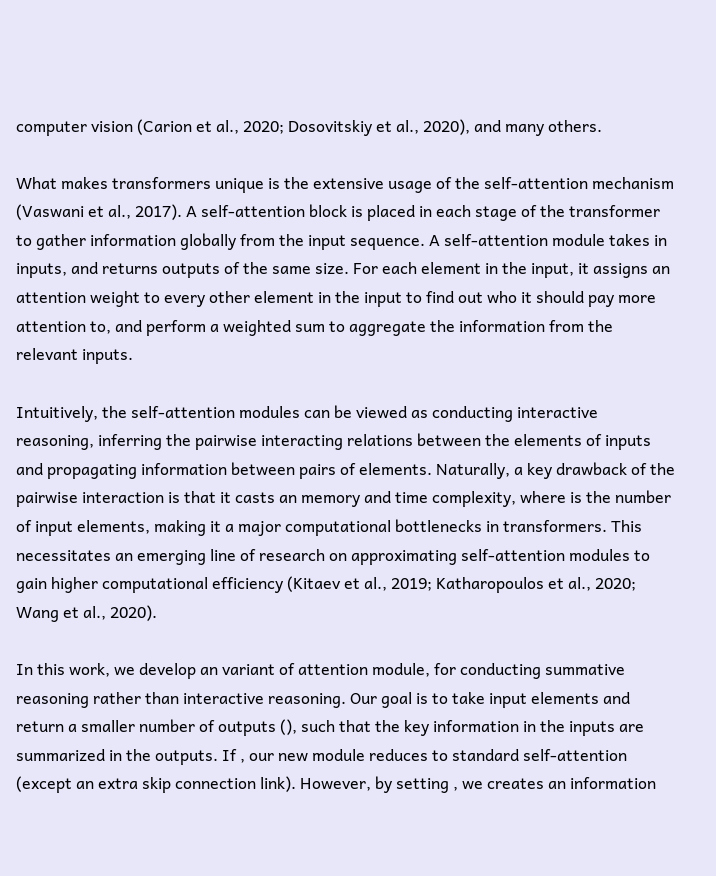computer vision (Carion et al., 2020; Dosovitskiy et al., 2020), and many others.

What makes transformers unique is the extensive usage of the self-attention mechanism (Vaswani et al., 2017). A self-attention block is placed in each stage of the transformer to gather information globally from the input sequence. A self-attention module takes in inputs, and returns outputs of the same size. For each element in the input, it assigns an attention weight to every other element in the input to find out who it should pay more attention to, and perform a weighted sum to aggregate the information from the relevant inputs.

Intuitively, the self-attention modules can be viewed as conducting interactive reasoning, inferring the pairwise interacting relations between the elements of inputs and propagating information between pairs of elements. Naturally, a key drawback of the pairwise interaction is that it casts an memory and time complexity, where is the number of input elements, making it a major computational bottlenecks in transformers. This necessitates an emerging line of research on approximating self-attention modules to gain higher computational efficiency (Kitaev et al., 2019; Katharopoulos et al., 2020; Wang et al., 2020).

In this work, we develop an variant of attention module, for conducting summative reasoning rather than interactive reasoning. Our goal is to take input elements and return a smaller number of outputs (), such that the key information in the inputs are summarized in the outputs. If , our new module reduces to standard self-attention (except an extra skip connection link). However, by setting , we creates an information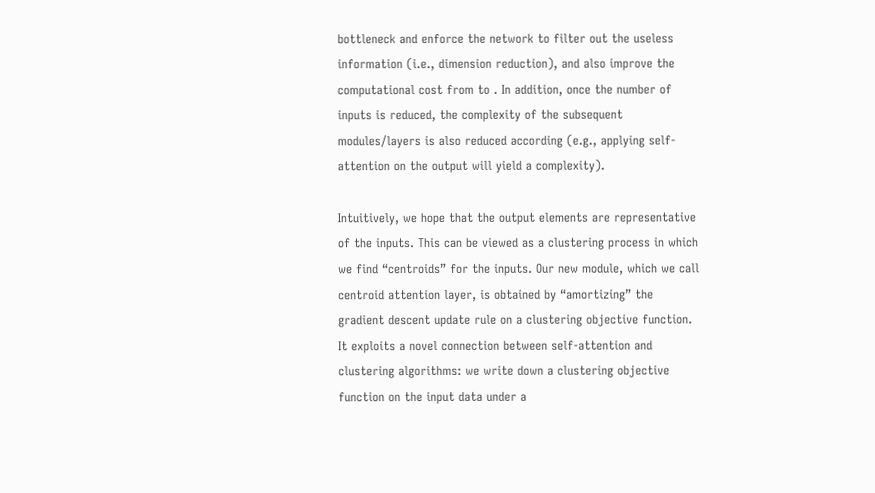bottleneck and enforce the network to filter out the useless information (i.e., dimension reduction), and also improve the computational cost from to . In addition, once the number of inputs is reduced, the complexity of the subsequent modules/layers is also reduced according (e.g., applying self-attention on the output will yield a complexity).

Intuitively, we hope that the output elements are representative of the inputs. This can be viewed as a clustering process in which we find “centroids” for the inputs. Our new module, which we call centroid attention layer, is obtained by “amortizing” the gradient descent update rule on a clustering objective function. It exploits a novel connection between self-attention and clustering algorithms: we write down a clustering objective function on the input data under a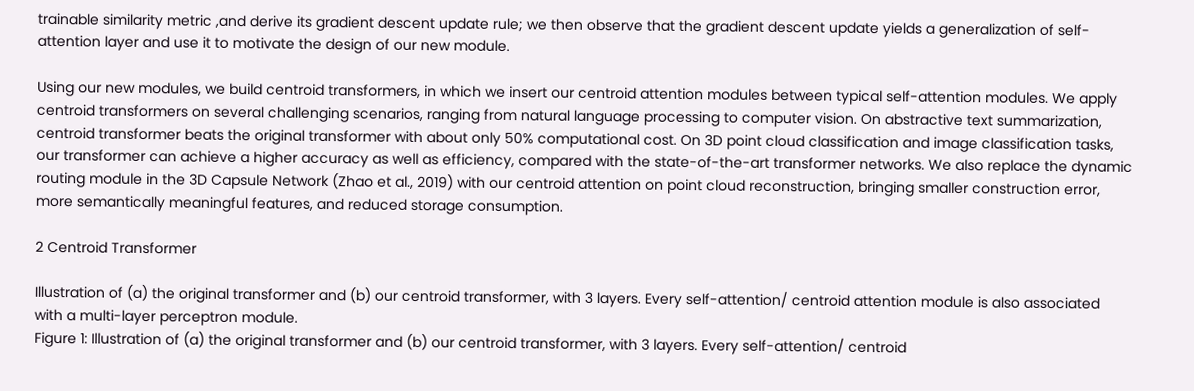trainable similarity metric ,and derive its gradient descent update rule; we then observe that the gradient descent update yields a generalization of self-attention layer and use it to motivate the design of our new module.

Using our new modules, we build centroid transformers, in which we insert our centroid attention modules between typical self-attention modules. We apply centroid transformers on several challenging scenarios, ranging from natural language processing to computer vision. On abstractive text summarization, centroid transformer beats the original transformer with about only 50% computational cost. On 3D point cloud classification and image classification tasks, our transformer can achieve a higher accuracy as well as efficiency, compared with the state-of-the-art transformer networks. We also replace the dynamic routing module in the 3D Capsule Network (Zhao et al., 2019) with our centroid attention on point cloud reconstruction, bringing smaller construction error, more semantically meaningful features, and reduced storage consumption.

2 Centroid Transformer

Illustration of (a) the original transformer and (b) our centroid transformer, with 3 layers. Every self-attention/ centroid attention module is also associated with a multi-layer perceptron module.
Figure 1: Illustration of (a) the original transformer and (b) our centroid transformer, with 3 layers. Every self-attention/ centroid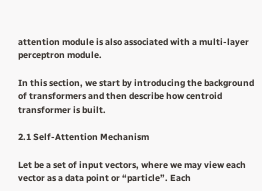attention module is also associated with a multi-layer perceptron module.

In this section, we start by introducing the background of transformers and then describe how centroid transformer is built.

2.1 Self-Attention Mechanism

Let be a set of input vectors, where we may view each vector as a data point or “particle”. Each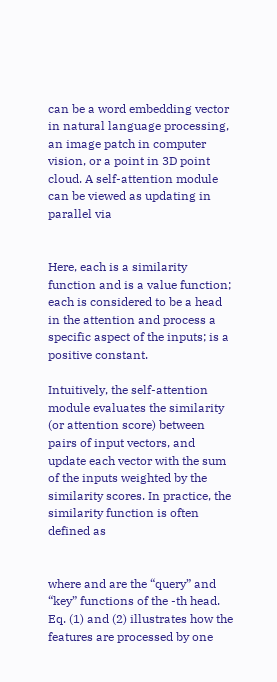can be a word embedding vector in natural language processing, an image patch in computer vision, or a point in 3D point cloud. A self-attention module can be viewed as updating in parallel via


Here, each is a similarity function and is a value function; each is considered to be a head in the attention and process a specific aspect of the inputs; is a positive constant.

Intuitively, the self-attention module evaluates the similarity (or attention score) between pairs of input vectors, and update each vector with the sum of the inputs weighted by the similarity scores. In practice, the similarity function is often defined as


where and are the “query” and “key” functions of the -th head. Eq. (1) and (2) illustrates how the features are processed by one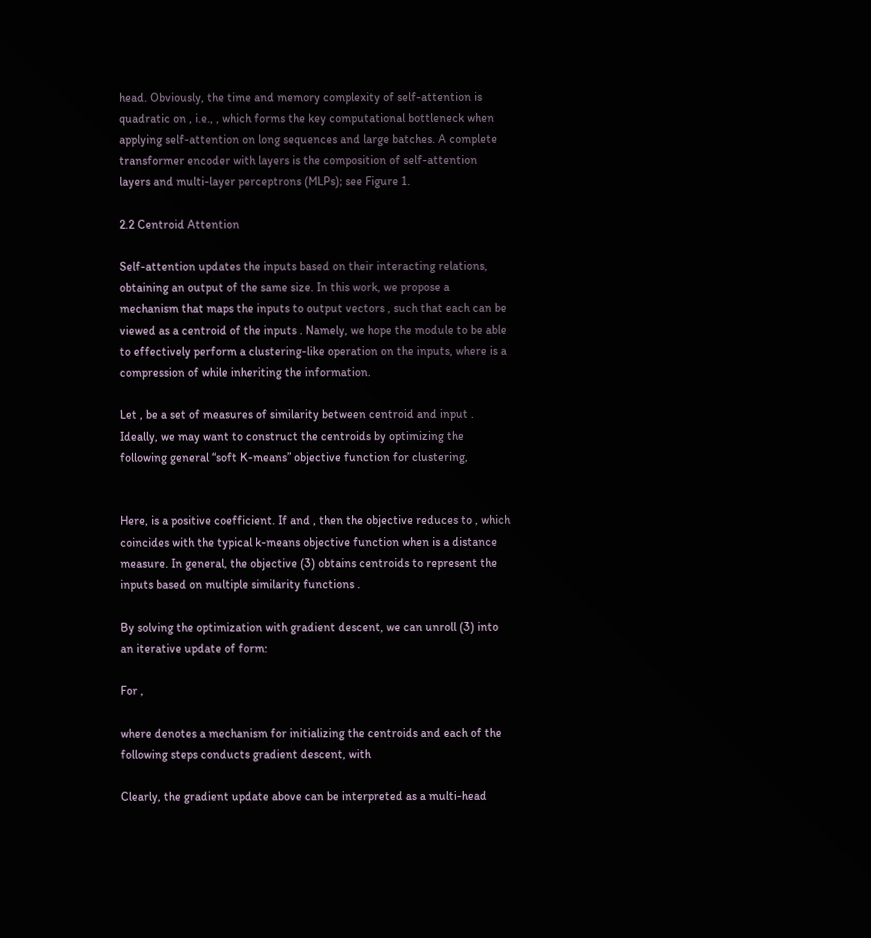head. Obviously, the time and memory complexity of self-attention is quadratic on , i.e., , which forms the key computational bottleneck when applying self-attention on long sequences and large batches. A complete transformer encoder with layers is the composition of self-attention layers and multi-layer perceptrons (MLPs); see Figure 1.

2.2 Centroid Attention

Self-attention updates the inputs based on their interacting relations, obtaining an output of the same size. In this work, we propose a mechanism that maps the inputs to output vectors , such that each can be viewed as a centroid of the inputs . Namely, we hope the module to be able to effectively perform a clustering-like operation on the inputs, where is a compression of while inheriting the information.

Let , be a set of measures of similarity between centroid and input . Ideally, we may want to construct the centroids by optimizing the following general “soft K-means” objective function for clustering,


Here, is a positive coefficient. If and , then the objective reduces to , which coincides with the typical k-means objective function when is a distance measure. In general, the objective (3) obtains centroids to represent the inputs based on multiple similarity functions .

By solving the optimization with gradient descent, we can unroll (3) into an iterative update of form:

For ,

where denotes a mechanism for initializing the centroids and each of the following steps conducts gradient descent, with

Clearly, the gradient update above can be interpreted as a multi-head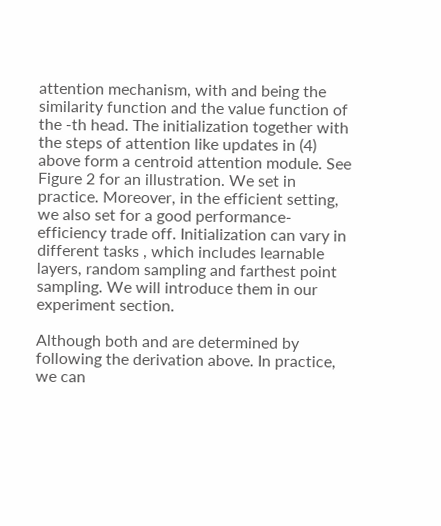attention mechanism, with and being the similarity function and the value function of the -th head. The initialization together with the steps of attention like updates in (4) above form a centroid attention module. See Figure 2 for an illustration. We set in practice. Moreover, in the efficient setting, we also set for a good performance-efficiency trade off. Initialization can vary in different tasks , which includes learnable layers, random sampling and farthest point sampling. We will introduce them in our experiment section.

Although both and are determined by following the derivation above. In practice, we can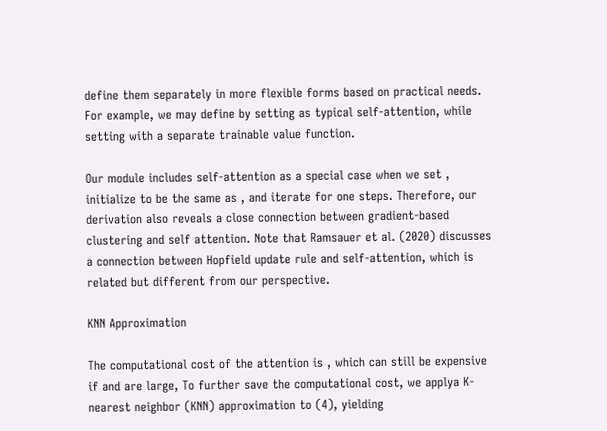define them separately in more flexible forms based on practical needs. For example, we may define by setting as typical self-attention, while setting with a separate trainable value function.

Our module includes self-attention as a special case when we set , initialize to be the same as , and iterate for one steps. Therefore, our derivation also reveals a close connection between gradient-based clustering and self attention. Note that Ramsauer et al. (2020) discusses a connection between Hopfield update rule and self-attention, which is related but different from our perspective.

KNN Approximation

The computational cost of the attention is , which can still be expensive if and are large, To further save the computational cost, we applya K-nearest neighbor (KNN) approximation to (4), yielding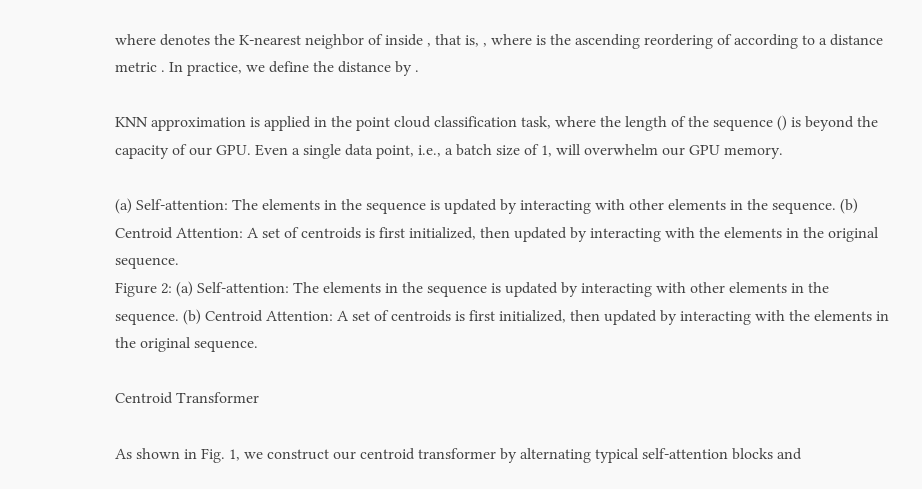where denotes the K-nearest neighbor of inside , that is, , where is the ascending reordering of according to a distance metric . In practice, we define the distance by .

KNN approximation is applied in the point cloud classification task, where the length of the sequence () is beyond the capacity of our GPU. Even a single data point, i.e., a batch size of 1, will overwhelm our GPU memory.

(a) Self-attention: The elements in the sequence is updated by interacting with other elements in the sequence. (b) Centroid Attention: A set of centroids is first initialized, then updated by interacting with the elements in the original sequence.
Figure 2: (a) Self-attention: The elements in the sequence is updated by interacting with other elements in the sequence. (b) Centroid Attention: A set of centroids is first initialized, then updated by interacting with the elements in the original sequence.

Centroid Transformer

As shown in Fig. 1, we construct our centroid transformer by alternating typical self-attention blocks and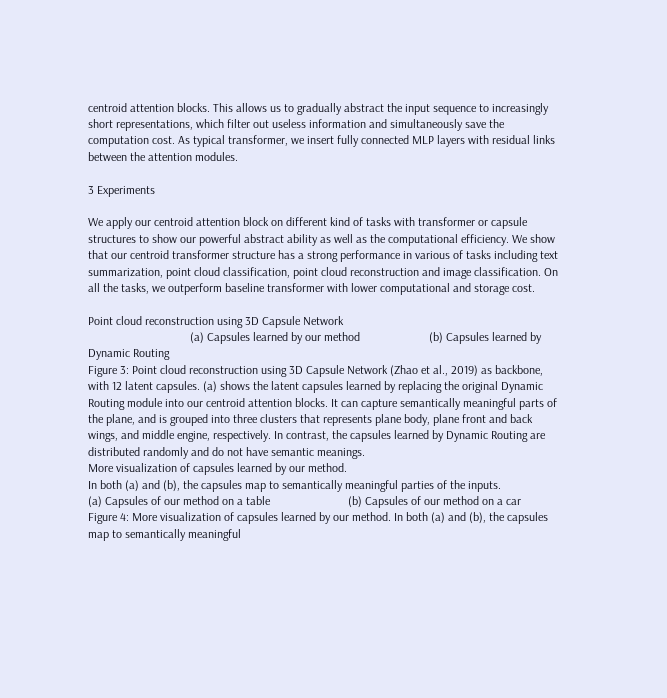centroid attention blocks. This allows us to gradually abstract the input sequence to increasingly short representations, which filter out useless information and simultaneously save the computation cost. As typical transformer, we insert fully connected MLP layers with residual links between the attention modules.

3 Experiments

We apply our centroid attention block on different kind of tasks with transformer or capsule structures to show our powerful abstract ability as well as the computational efficiency. We show that our centroid transformer structure has a strong performance in various of tasks including text summarization, point cloud classification, point cloud reconstruction and image classification. On all the tasks, we outperform baseline transformer with lower computational and storage cost.

Point cloud reconstruction using 3D Capsule Network
                                  (a) Capsules learned by our method                       (b) Capsules learned by Dynamic Routing
Figure 3: Point cloud reconstruction using 3D Capsule Network (Zhao et al., 2019) as backbone, with 12 latent capsules. (a) shows the latent capsules learned by replacing the original Dynamic Routing module into our centroid attention blocks. It can capture semantically meaningful parts of the plane, and is grouped into three clusters that represents plane body, plane front and back wings, and middle engine, respectively. In contrast, the capsules learned by Dynamic Routing are distributed randomly and do not have semantic meanings.
More visualization of capsules learned by our method.
In both (a) and (b), the capsules map to semantically meaningful parties of the inputs.
(a) Capsules of our method on a table                          (b) Capsules of our method on a car
Figure 4: More visualization of capsules learned by our method. In both (a) and (b), the capsules map to semantically meaningful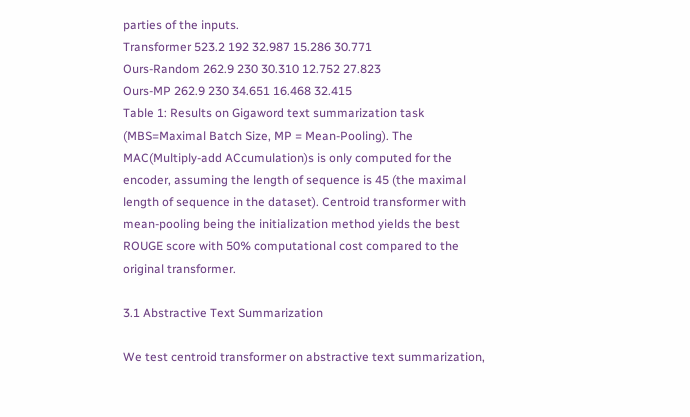parties of the inputs.
Transformer 523.2 192 32.987 15.286 30.771
Ours-Random 262.9 230 30.310 12.752 27.823
Ours-MP 262.9 230 34.651 16.468 32.415
Table 1: Results on Gigaword text summarization task (MBS=Maximal Batch Size, MP = Mean-Pooling). The MAC(Multiply-add ACcumulation)s is only computed for the encoder, assuming the length of sequence is 45 (the maximal length of sequence in the dataset). Centroid transformer with mean-pooling being the initialization method yields the best ROUGE score with 50% computational cost compared to the original transformer.

3.1 Abstractive Text Summarization

We test centroid transformer on abstractive text summarization,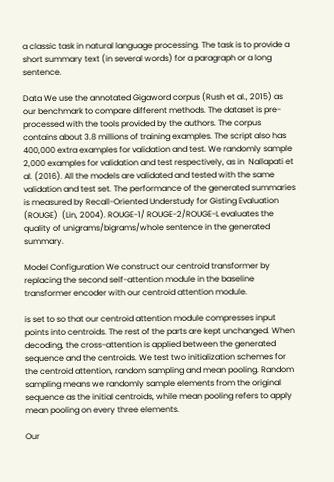a classic task in natural language processing. The task is to provide a short summary text (in several words) for a paragraph or a long sentence.

Data We use the annotated Gigaword corpus (Rush et al., 2015) as our benchmark to compare different methods. The dataset is pre-processed with the tools provided by the authors. The corpus contains about 3.8 millions of training examples. The script also has 400,000 extra examples for validation and test. We randomly sample 2,000 examples for validation and test respectively, as in  Nallapati et al. (2016). All the models are validated and tested with the same validation and test set. The performance of the generated summaries is measured by Recall-Oriented Understudy for Gisting Evaluation (ROUGE)  (Lin, 2004). ROUGE-1/ ROUGE-2/ROUGE-L evaluates the quality of unigrams/bigrams/whole sentence in the generated summary.

Model Configuration We construct our centroid transformer by replacing the second self-attention module in the baseline transformer encoder with our centroid attention module.

is set to so that our centroid attention module compresses input points into centroids. The rest of the parts are kept unchanged. When decoding, the cross-attention is applied between the generated sequence and the centroids. We test two initialization schemes for the centroid attention, random sampling and mean pooling. Random sampling means we randomly sample elements from the original sequence as the initial centroids, while mean pooling refers to apply mean pooling on every three elements.

Our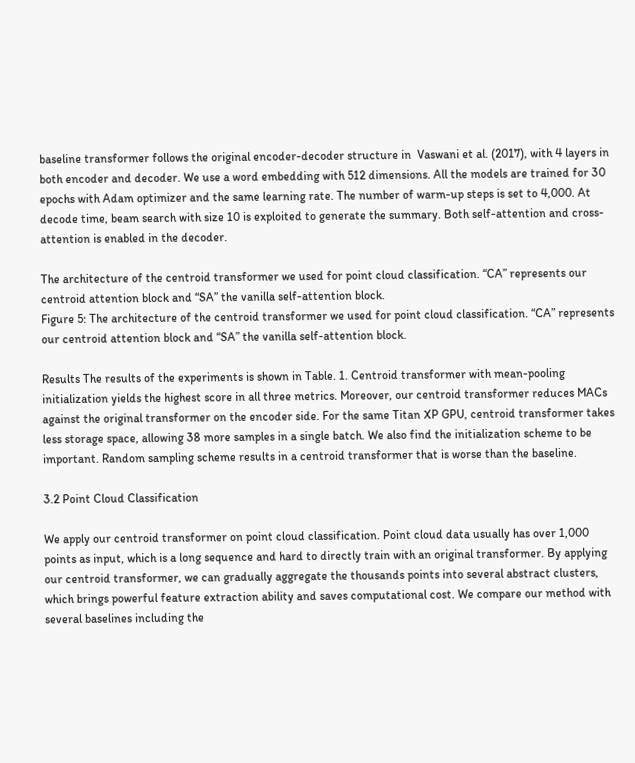baseline transformer follows the original encoder-decoder structure in  Vaswani et al. (2017), with 4 layers in both encoder and decoder. We use a word embedding with 512 dimensions. All the models are trained for 30 epochs with Adam optimizer and the same learning rate. The number of warm-up steps is set to 4,000. At decode time, beam search with size 10 is exploited to generate the summary. Both self-attention and cross-attention is enabled in the decoder.

The architecture of the centroid transformer we used for point cloud classification. “CA” represents our centroid attention block and “SA” the vanilla self-attention block.
Figure 5: The architecture of the centroid transformer we used for point cloud classification. “CA” represents our centroid attention block and “SA” the vanilla self-attention block.

Results The results of the experiments is shown in Table. 1. Centroid transformer with mean-pooling initialization yields the highest score in all three metrics. Moreover, our centroid transformer reduces MACs against the original transformer on the encoder side. For the same Titan XP GPU, centroid transformer takes less storage space, allowing 38 more samples in a single batch. We also find the initialization scheme to be important. Random sampling scheme results in a centroid transformer that is worse than the baseline.

3.2 Point Cloud Classification

We apply our centroid transformer on point cloud classification. Point cloud data usually has over 1,000 points as input, which is a long sequence and hard to directly train with an original transformer. By applying our centroid transformer, we can gradually aggregate the thousands points into several abstract clusters, which brings powerful feature extraction ability and saves computational cost. We compare our method with several baselines including the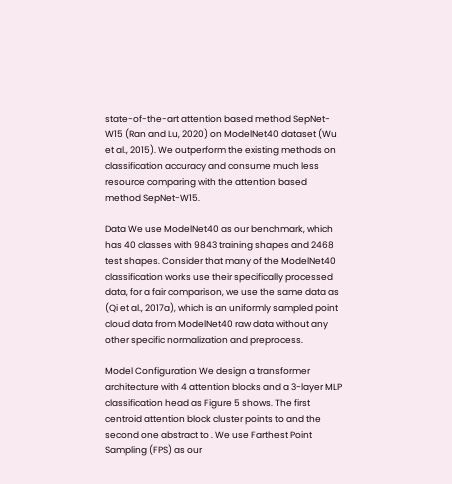state-of-the-art attention based method SepNet-W15 (Ran and Lu, 2020) on ModelNet40 dataset (Wu et al., 2015). We outperform the existing methods on classification accuracy and consume much less resource comparing with the attention based method SepNet-W15.

Data We use ModelNet40 as our benchmark, which has 40 classes with 9843 training shapes and 2468 test shapes. Consider that many of the ModelNet40 classification works use their specifically processed data, for a fair comparison, we use the same data as (Qi et al., 2017a), which is an uniformly sampled point cloud data from ModelNet40 raw data without any other specific normalization and preprocess.

Model Configuration We design a transformer architecture with 4 attention blocks and a 3-layer MLP classification head as Figure 5 shows. The first centroid attention block cluster points to and the second one abstract to . We use Farthest Point Sampling (FPS) as our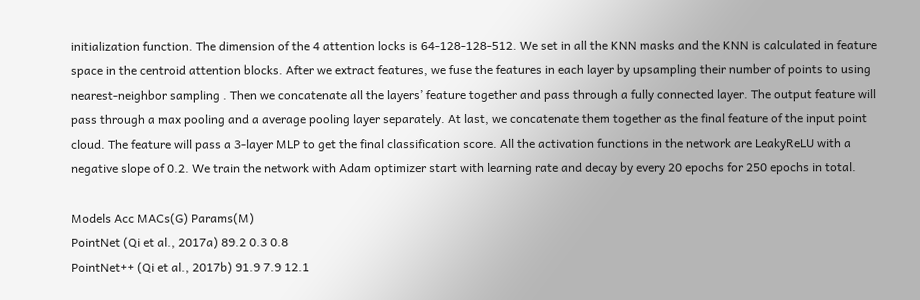initialization function. The dimension of the 4 attention locks is 64-128-128-512. We set in all the KNN masks and the KNN is calculated in feature space in the centroid attention blocks. After we extract features, we fuse the features in each layer by upsampling their number of points to using nearest-neighbor sampling . Then we concatenate all the layers’ feature together and pass through a fully connected layer. The output feature will pass through a max pooling and a average pooling layer separately. At last, we concatenate them together as the final feature of the input point cloud. The feature will pass a 3-layer MLP to get the final classification score. All the activation functions in the network are LeakyReLU with a negative slope of 0.2. We train the network with Adam optimizer start with learning rate and decay by every 20 epochs for 250 epochs in total.

Models Acc MACs(G) Params(M)
PointNet (Qi et al., 2017a) 89.2 0.3 0.8
PointNet++ (Qi et al., 2017b) 91.9 7.9 12.1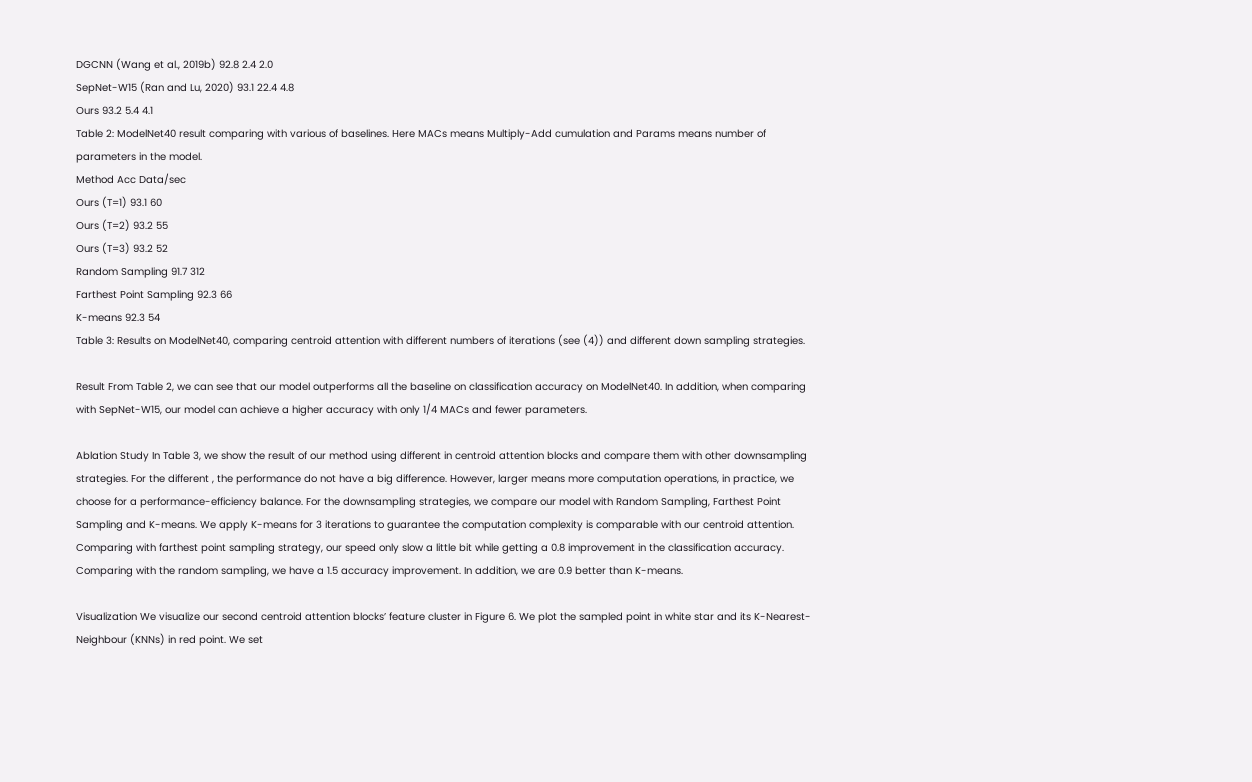DGCNN (Wang et al., 2019b) 92.8 2.4 2.0
SepNet-W15 (Ran and Lu, 2020) 93.1 22.4 4.8
Ours 93.2 5.4 4.1
Table 2: ModelNet40 result comparing with various of baselines. Here MACs means Multiply-Add cumulation and Params means number of parameters in the model.
Method Acc Data/sec
Ours (T=1) 93.1 60
Ours (T=2) 93.2 55
Ours (T=3) 93.2 52
Random Sampling 91.7 312
Farthest Point Sampling 92.3 66
K-means 92.3 54
Table 3: Results on ModelNet40, comparing centroid attention with different numbers of iterations (see (4)) and different down sampling strategies.

Result From Table 2, we can see that our model outperforms all the baseline on classification accuracy on ModelNet40. In addition, when comparing with SepNet-W15, our model can achieve a higher accuracy with only 1/4 MACs and fewer parameters.

Ablation Study In Table 3, we show the result of our method using different in centroid attention blocks and compare them with other downsampling strategies. For the different , the performance do not have a big difference. However, larger means more computation operations, in practice, we choose for a performance-efficiency balance. For the downsampling strategies, we compare our model with Random Sampling, Farthest Point Sampling and K-means. We apply K-means for 3 iterations to guarantee the computation complexity is comparable with our centroid attention. Comparing with farthest point sampling strategy, our speed only slow a little bit while getting a 0.8 improvement in the classification accuracy. Comparing with the random sampling, we have a 1.5 accuracy improvement. In addition, we are 0.9 better than K-means.

Visualization We visualize our second centroid attention blocks’ feature cluster in Figure 6. We plot the sampled point in white star and its K-Nearest-Neighbour (KNNs) in red point. We set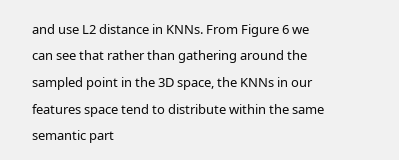and use L2 distance in KNNs. From Figure 6 we can see that rather than gathering around the sampled point in the 3D space, the KNNs in our features space tend to distribute within the same semantic part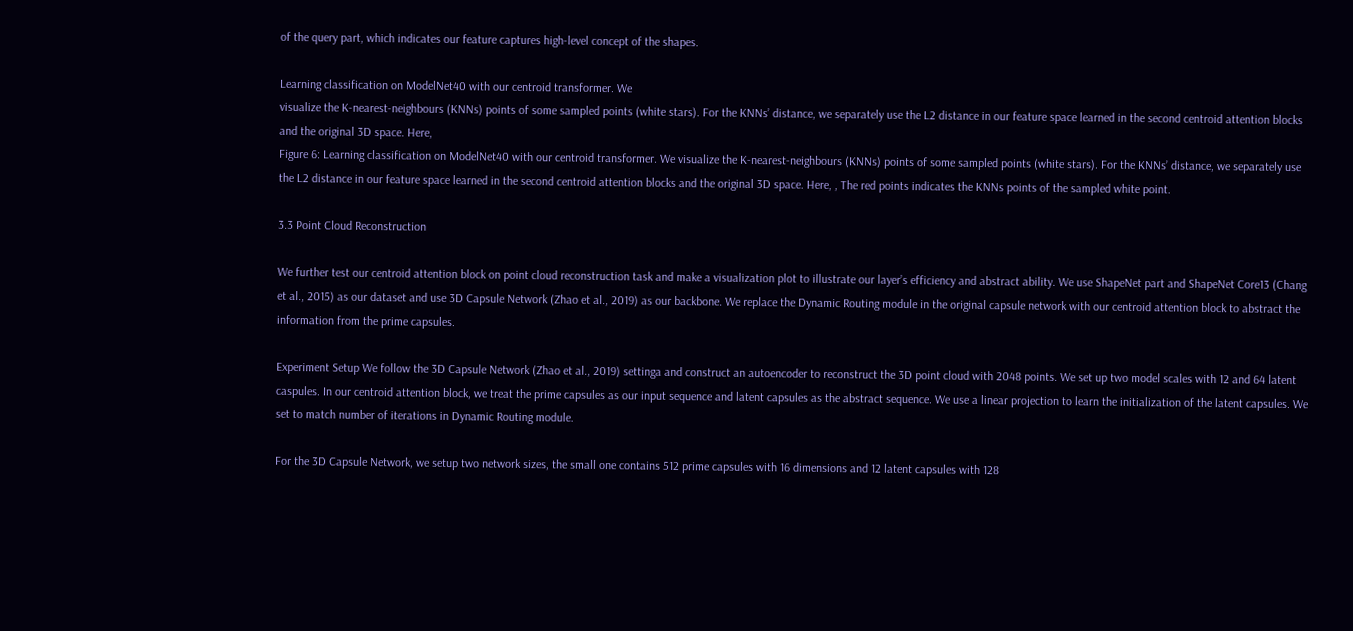of the query part, which indicates our feature captures high-level concept of the shapes.

Learning classification on ModelNet40 with our centroid transformer. We
visualize the K-nearest-neighbours (KNNs) points of some sampled points (white stars). For the KNNs’ distance, we separately use the L2 distance in our feature space learned in the second centroid attention blocks and the original 3D space. Here,
Figure 6: Learning classification on ModelNet40 with our centroid transformer. We visualize the K-nearest-neighbours (KNNs) points of some sampled points (white stars). For the KNNs’ distance, we separately use the L2 distance in our feature space learned in the second centroid attention blocks and the original 3D space. Here, , The red points indicates the KNNs points of the sampled white point.

3.3 Point Cloud Reconstruction

We further test our centroid attention block on point cloud reconstruction task and make a visualization plot to illustrate our layer’s efficiency and abstract ability. We use ShapeNet part and ShapeNet Core13 (Chang et al., 2015) as our dataset and use 3D Capsule Network (Zhao et al., 2019) as our backbone. We replace the Dynamic Routing module in the original capsule network with our centroid attention block to abstract the information from the prime capsules.

Experiment Setup We follow the 3D Capsule Network (Zhao et al., 2019) settinga and construct an autoencoder to reconstruct the 3D point cloud with 2048 points. We set up two model scales with 12 and 64 latent caspules. In our centroid attention block, we treat the prime capsules as our input sequence and latent capsules as the abstract sequence. We use a linear projection to learn the initialization of the latent capsules. We set to match number of iterations in Dynamic Routing module.

For the 3D Capsule Network, we setup two network sizes, the small one contains 512 prime capsules with 16 dimensions and 12 latent capsules with 128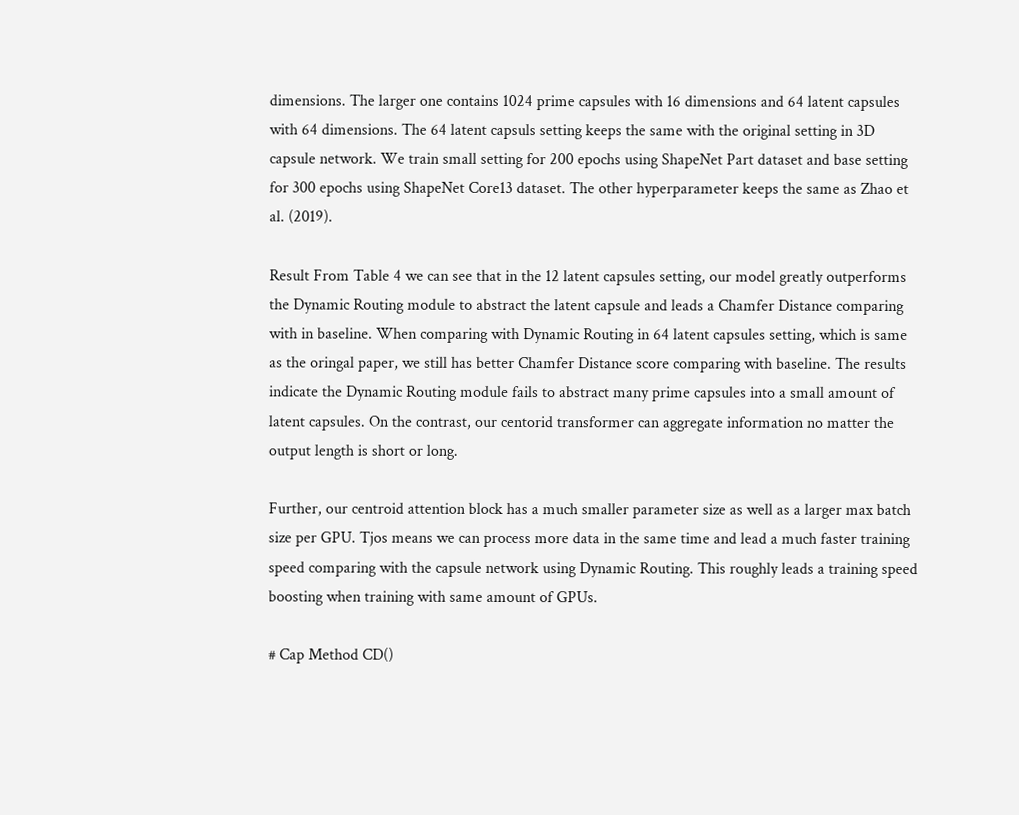dimensions. The larger one contains 1024 prime capsules with 16 dimensions and 64 latent capsules with 64 dimensions. The 64 latent capsuls setting keeps the same with the original setting in 3D capsule network. We train small setting for 200 epochs using ShapeNet Part dataset and base setting for 300 epochs using ShapeNet Core13 dataset. The other hyperparameter keeps the same as Zhao et al. (2019).

Result From Table 4 we can see that in the 12 latent capsules setting, our model greatly outperforms the Dynamic Routing module to abstract the latent capsule and leads a Chamfer Distance comparing with in baseline. When comparing with Dynamic Routing in 64 latent capsules setting, which is same as the oringal paper, we still has better Chamfer Distance score comparing with baseline. The results indicate the Dynamic Routing module fails to abstract many prime capsules into a small amount of latent capsules. On the contrast, our centorid transformer can aggregate information no matter the output length is short or long.

Further, our centroid attention block has a much smaller parameter size as well as a larger max batch size per GPU. Tjos means we can process more data in the same time and lead a much faster training speed comparing with the capsule network using Dynamic Routing. This roughly leads a training speed boosting when training with same amount of GPUs.

# Cap Method CD()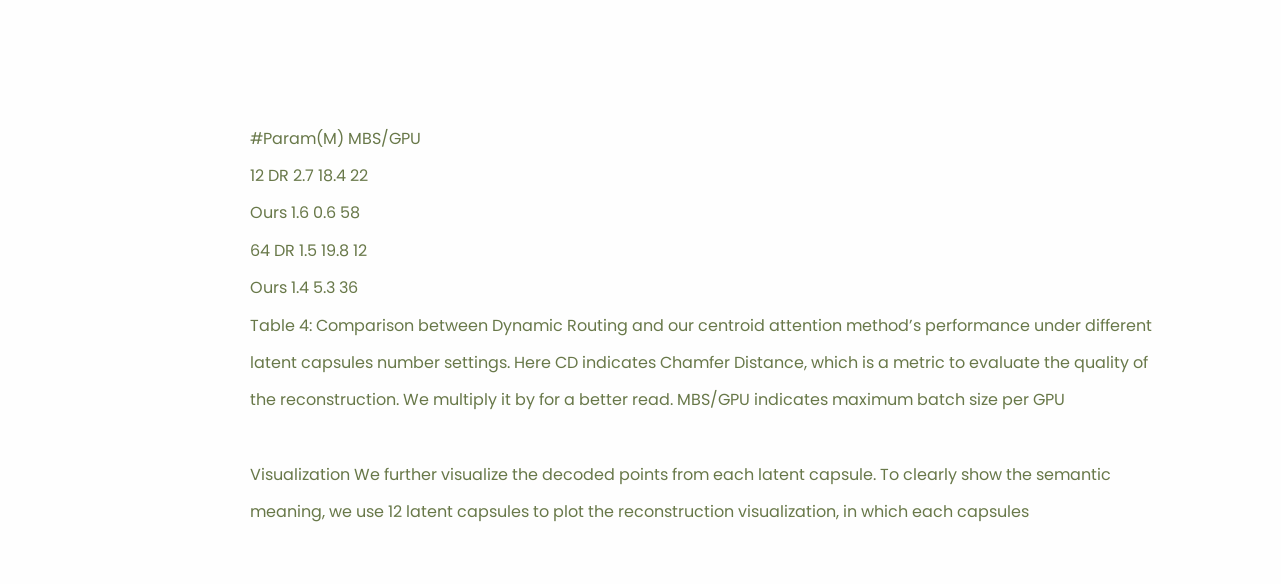#Param(M) MBS/GPU
12 DR 2.7 18.4 22
Ours 1.6 0.6 58
64 DR 1.5 19.8 12
Ours 1.4 5.3 36
Table 4: Comparison between Dynamic Routing and our centroid attention method’s performance under different latent capsules number settings. Here CD indicates Chamfer Distance, which is a metric to evaluate the quality of the reconstruction. We multiply it by for a better read. MBS/GPU indicates maximum batch size per GPU

Visualization We further visualize the decoded points from each latent capsule. To clearly show the semantic meaning, we use 12 latent capsules to plot the reconstruction visualization, in which each capsules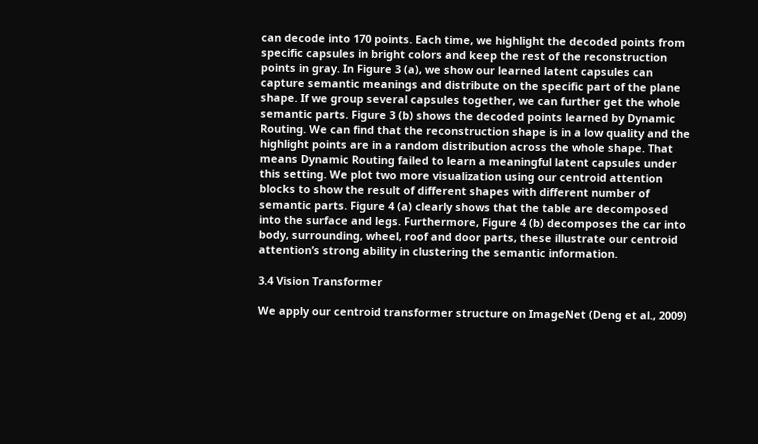can decode into 170 points. Each time, we highlight the decoded points from specific capsules in bright colors and keep the rest of the reconstruction points in gray. In Figure 3 (a), we show our learned latent capsules can capture semantic meanings and distribute on the specific part of the plane shape. If we group several capsules together, we can further get the whole semantic parts. Figure 3 (b) shows the decoded points learned by Dynamic Routing. We can find that the reconstruction shape is in a low quality and the highlight points are in a random distribution across the whole shape. That means Dynamic Routing failed to learn a meaningful latent capsules under this setting. We plot two more visualization using our centroid attention blocks to show the result of different shapes with different number of semantic parts. Figure 4 (a) clearly shows that the table are decomposed into the surface and legs. Furthermore, Figure 4 (b) decomposes the car into body, surrounding, wheel, roof and door parts, these illustrate our centroid attention’s strong ability in clustering the semantic information.

3.4 Vision Transformer

We apply our centroid transformer structure on ImageNet (Deng et al., 2009)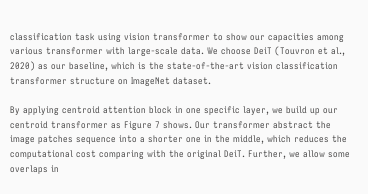classification task using vision transformer to show our capacities among various transformer with large-scale data. We choose DeiT (Touvron et al., 2020) as our baseline, which is the state-of-the-art vision classification transformer structure on ImageNet dataset.

By applying centroid attention block in one specific layer, we build up our centroid transformer as Figure 7 shows. Our transformer abstract the image patches sequence into a shorter one in the middle, which reduces the computational cost comparing with the original DeiT. Further, we allow some overlaps in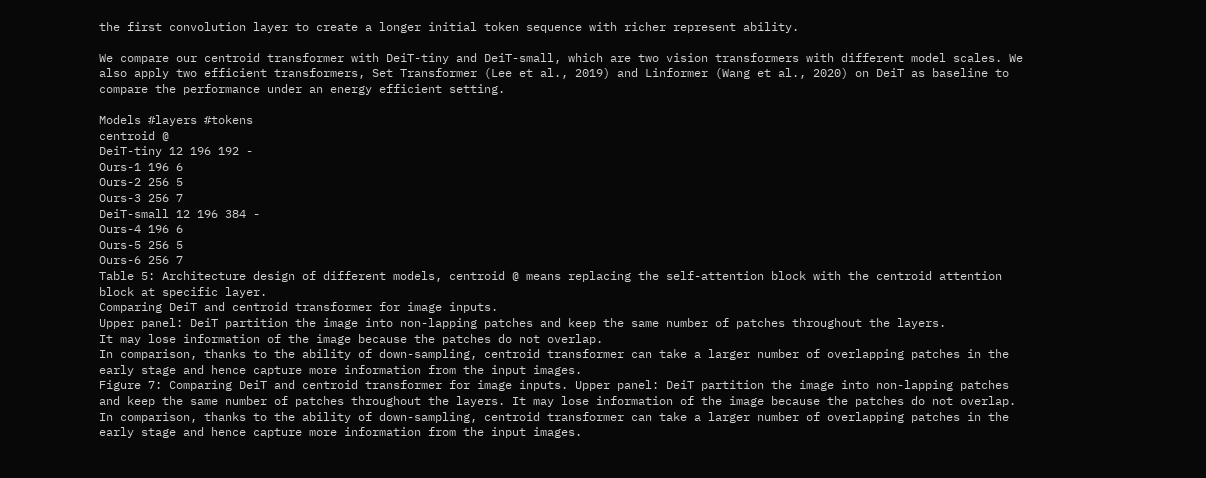the first convolution layer to create a longer initial token sequence with richer represent ability.

We compare our centroid transformer with DeiT-tiny and DeiT-small, which are two vision transformers with different model scales. We also apply two efficient transformers, Set Transformer (Lee et al., 2019) and Linformer (Wang et al., 2020) on DeiT as baseline to compare the performance under an energy efficient setting.

Models #layers #tokens
centroid @
DeiT-tiny 12 196 192 -
Ours-1 196 6
Ours-2 256 5
Ours-3 256 7
DeiT-small 12 196 384 -
Ours-4 196 6
Ours-5 256 5
Ours-6 256 7
Table 5: Architecture design of different models, centroid @ means replacing the self-attention block with the centroid attention block at specific layer.
Comparing DeiT and centroid transformer for image inputs.
Upper panel: DeiT partition the image into non-lapping patches and keep the same number of patches throughout the layers.
It may lose information of the image because the patches do not overlap.
In comparison, thanks to the ability of down-sampling, centroid transformer can take a larger number of overlapping patches in the early stage and hence capture more information from the input images.
Figure 7: Comparing DeiT and centroid transformer for image inputs. Upper panel: DeiT partition the image into non-lapping patches and keep the same number of patches throughout the layers. It may lose information of the image because the patches do not overlap. In comparison, thanks to the ability of down-sampling, centroid transformer can take a larger number of overlapping patches in the early stage and hence capture more information from the input images.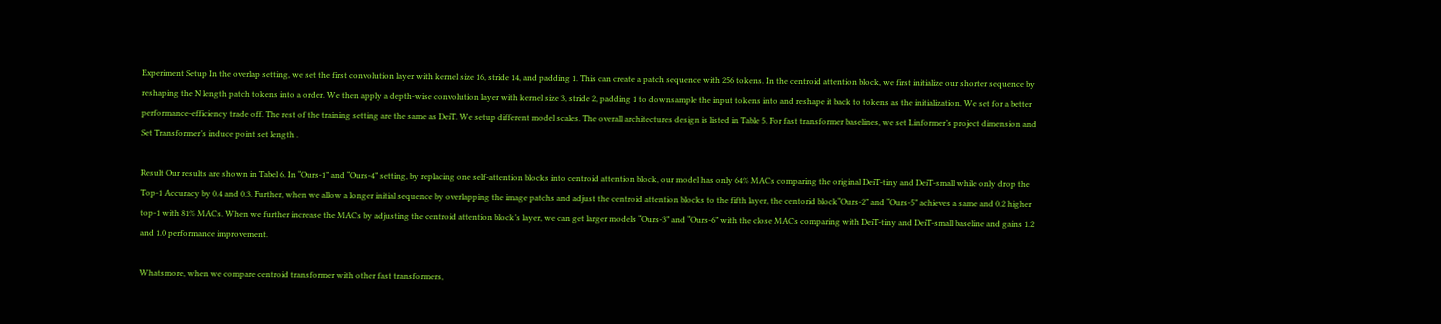Experiment Setup In the overlap setting, we set the first convolution layer with kernel size 16, stride 14, and padding 1. This can create a patch sequence with 256 tokens. In the centroid attention block, we first initialize our shorter sequence by reshaping the N length patch tokens into a order. We then apply a depth-wise convolution layer with kernel size 3, stride 2, padding 1 to downsample the input tokens into and reshape it back to tokens as the initialization. We set for a better performance-efficiency trade off. The rest of the training setting are the same as DeiT. We setup different model scales. The overall architectures design is listed in Table 5. For fast transformer baselines, we set Linformer’s project dimension and Set Transformer’s induce point set length .

Result Our results are shown in Tabel 6. In “Ours-1” and “Ours-4” setting, by replacing one self-attention blocks into centroid attention block, our model has only 64% MACs comparing the original DeiT-tiny and DeiT-small while only drop the Top-1 Accuracy by 0.4 and 0.3. Further, when we allow a longer initial sequence by overlapping the image patchs and adjust the centroid attention blocks to the fifth layer, the centorid block“Ours-2” and “Ours-5” achieves a same and 0.2 higher top-1 with 81% MACs. When we further increase the MACs by adjusting the centroid attention block’s layer, we can get larger models “Ours-3” and “Ours-6” with the close MACs comparing with DeiT-tiny and DeiT-small baseline and gains 1.2 and 1.0 performance improvement.

Whatsmore, when we compare centroid transformer with other fast transformers,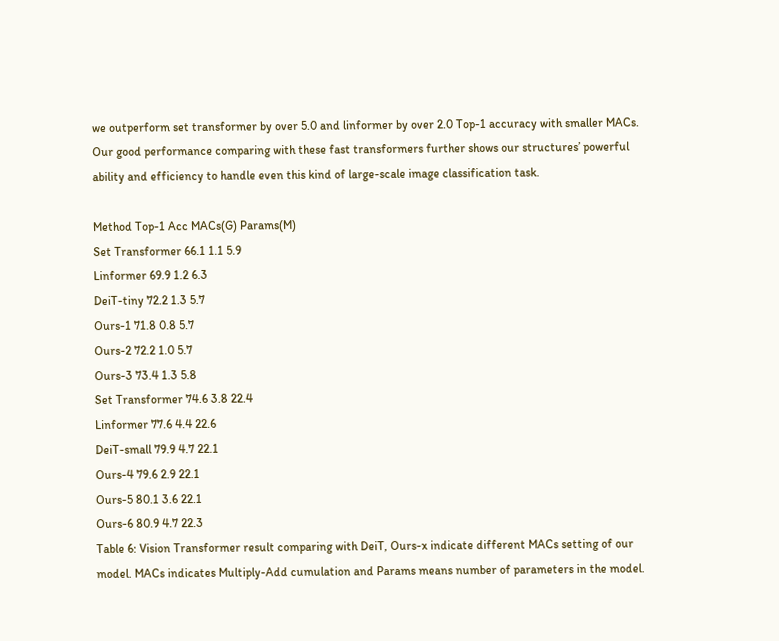we outperform set transformer by over 5.0 and linformer by over 2.0 Top-1 accuracy with smaller MACs. Our good performance comparing with these fast transformers further shows our structures’ powerful ability and efficiency to handle even this kind of large-scale image classification task.

Method Top-1 Acc MACs(G) Params(M)
Set Transformer 66.1 1.1 5.9
Linformer 69.9 1.2 6.3
DeiT-tiny 72.2 1.3 5.7
Ours-1 71.8 0.8 5.7
Ours-2 72.2 1.0 5.7
Ours-3 73.4 1.3 5.8
Set Transformer 74.6 3.8 22.4
Linformer 77.6 4.4 22.6
DeiT-small 79.9 4.7 22.1
Ours-4 79.6 2.9 22.1
Ours-5 80.1 3.6 22.1
Ours-6 80.9 4.7 22.3
Table 6: Vision Transformer result comparing with DeiT, Ours-x indicate different MACs setting of our model. MACs indicates Multiply-Add cumulation and Params means number of parameters in the model.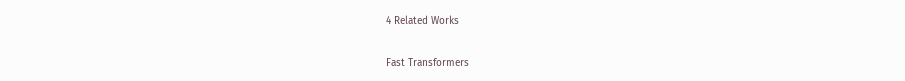4 Related Works

Fast Transformers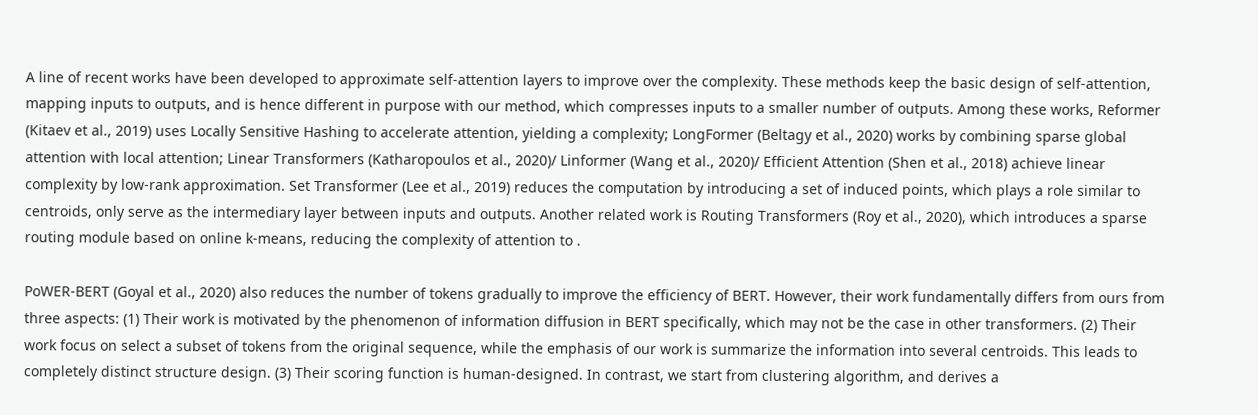A line of recent works have been developed to approximate self-attention layers to improve over the complexity. These methods keep the basic design of self-attention, mapping inputs to outputs, and is hence different in purpose with our method, which compresses inputs to a smaller number of outputs. Among these works, Reformer (Kitaev et al., 2019) uses Locally Sensitive Hashing to accelerate attention, yielding a complexity; LongFormer (Beltagy et al., 2020) works by combining sparse global attention with local attention; Linear Transformers (Katharopoulos et al., 2020)/ Linformer (Wang et al., 2020)/ Efficient Attention (Shen et al., 2018) achieve linear complexity by low-rank approximation. Set Transformer (Lee et al., 2019) reduces the computation by introducing a set of induced points, which plays a role similar to centroids, only serve as the intermediary layer between inputs and outputs. Another related work is Routing Transformers (Roy et al., 2020), which introduces a sparse routing module based on online k-means, reducing the complexity of attention to .

PoWER-BERT (Goyal et al., 2020) also reduces the number of tokens gradually to improve the efficiency of BERT. However, their work fundamentally differs from ours from three aspects: (1) Their work is motivated by the phenomenon of information diffusion in BERT specifically, which may not be the case in other transformers. (2) Their work focus on select a subset of tokens from the original sequence, while the emphasis of our work is summarize the information into several centroids. This leads to completely distinct structure design. (3) Their scoring function is human-designed. In contrast, we start from clustering algorithm, and derives a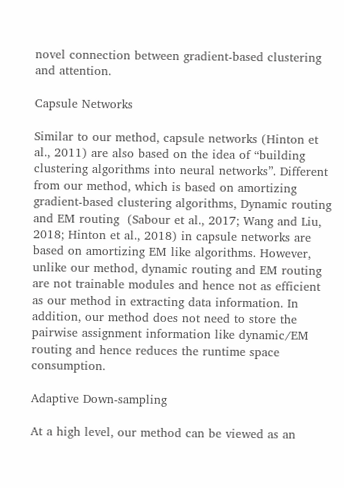novel connection between gradient-based clustering and attention.

Capsule Networks

Similar to our method, capsule networks (Hinton et al., 2011) are also based on the idea of “building clustering algorithms into neural networks”. Different from our method, which is based on amortizing gradient-based clustering algorithms, Dynamic routing and EM routing  (Sabour et al., 2017; Wang and Liu, 2018; Hinton et al., 2018) in capsule networks are based on amortizing EM like algorithms. However, unlike our method, dynamic routing and EM routing are not trainable modules and hence not as efficient as our method in extracting data information. In addition, our method does not need to store the pairwise assignment information like dynamic/EM routing and hence reduces the runtime space consumption.

Adaptive Down-sampling

At a high level, our method can be viewed as an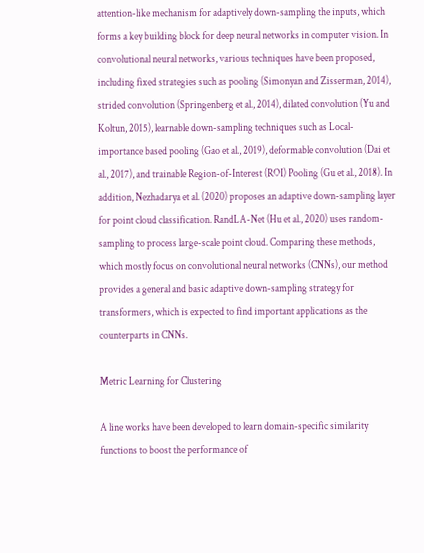attention-like mechanism for adaptively down-sampling the inputs, which forms a key building block for deep neural networks in computer vision. In convolutional neural networks, various techniques have been proposed, including fixed strategies such as pooling (Simonyan and Zisserman, 2014), strided convolution (Springenberg et al., 2014), dilated convolution (Yu and Koltun, 2015), learnable down-sampling techniques such as Local-importance based pooling (Gao et al., 2019), deformable convolution (Dai et al., 2017), and trainable Region-of-Interest (ROI) Pooling (Gu et al., 2018). In addition, Nezhadarya et al. (2020) proposes an adaptive down-sampling layer for point cloud classification. RandLA-Net (Hu et al., 2020) uses random-sampling to process large-scale point cloud. Comparing these methods, which mostly focus on convolutional neural networks (CNNs), our method provides a general and basic adaptive down-sampling strategy for transformers, which is expected to find important applications as the counterparts in CNNs.

Metric Learning for Clustering

A line works have been developed to learn domain-specific similarity functions to boost the performance of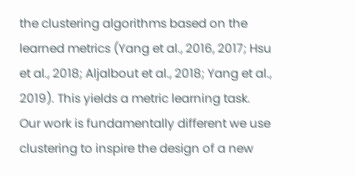the clustering algorithms based on the learned metrics (Yang et al., 2016, 2017; Hsu et al., 2018; Aljalbout et al., 2018; Yang et al., 2019). This yields a metric learning task. Our work is fundamentally different we use clustering to inspire the design of a new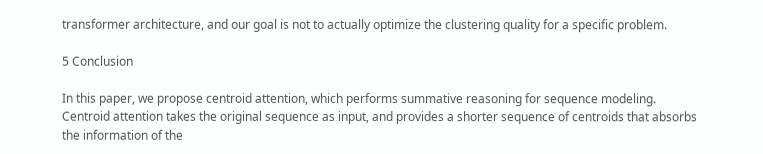transformer architecture, and our goal is not to actually optimize the clustering quality for a specific problem.

5 Conclusion

In this paper, we propose centroid attention, which performs summative reasoning for sequence modeling. Centroid attention takes the original sequence as input, and provides a shorter sequence of centroids that absorbs the information of the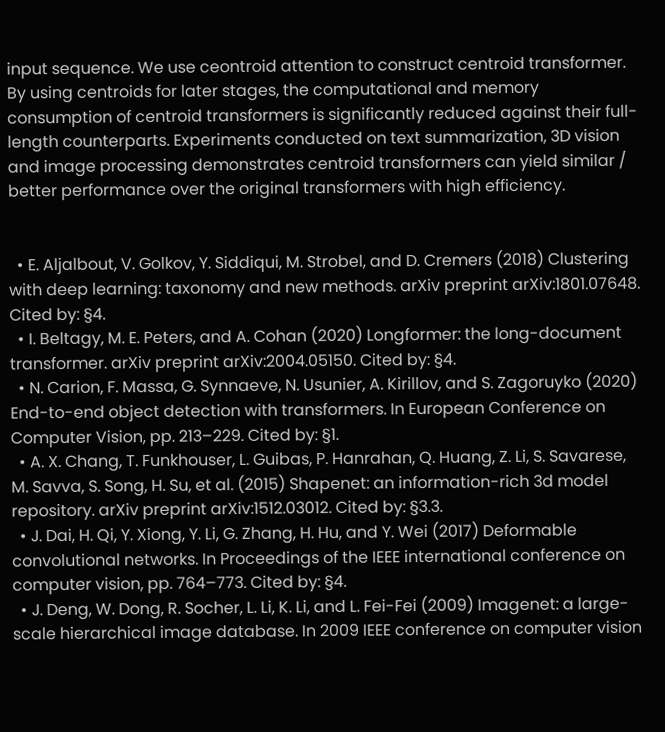input sequence. We use ceontroid attention to construct centroid transformer. By using centroids for later stages, the computational and memory consumption of centroid transformers is significantly reduced against their full-length counterparts. Experiments conducted on text summarization, 3D vision and image processing demonstrates centroid transformers can yield similar / better performance over the original transformers with high efficiency.


  • E. Aljalbout, V. Golkov, Y. Siddiqui, M. Strobel, and D. Cremers (2018) Clustering with deep learning: taxonomy and new methods. arXiv preprint arXiv:1801.07648. Cited by: §4.
  • I. Beltagy, M. E. Peters, and A. Cohan (2020) Longformer: the long-document transformer. arXiv preprint arXiv:2004.05150. Cited by: §4.
  • N. Carion, F. Massa, G. Synnaeve, N. Usunier, A. Kirillov, and S. Zagoruyko (2020) End-to-end object detection with transformers. In European Conference on Computer Vision, pp. 213–229. Cited by: §1.
  • A. X. Chang, T. Funkhouser, L. Guibas, P. Hanrahan, Q. Huang, Z. Li, S. Savarese, M. Savva, S. Song, H. Su, et al. (2015) Shapenet: an information-rich 3d model repository. arXiv preprint arXiv:1512.03012. Cited by: §3.3.
  • J. Dai, H. Qi, Y. Xiong, Y. Li, G. Zhang, H. Hu, and Y. Wei (2017) Deformable convolutional networks. In Proceedings of the IEEE international conference on computer vision, pp. 764–773. Cited by: §4.
  • J. Deng, W. Dong, R. Socher, L. Li, K. Li, and L. Fei-Fei (2009) Imagenet: a large-scale hierarchical image database. In 2009 IEEE conference on computer vision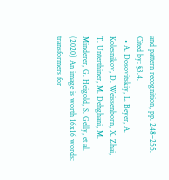and pattern recognition, pp. 248–255. Cited by: §3.4.
  • A. Dosovitskiy, L. Beyer, A. Kolesnikov, D. Weissenborn, X. Zhai, T. Unterthiner, M. Dehghani, M. Minderer, G. Heigold, S. Gelly, et al. (2020) An image is worth 16x16 words: transformers for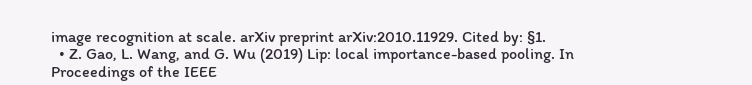image recognition at scale. arXiv preprint arXiv:2010.11929. Cited by: §1.
  • Z. Gao, L. Wang, and G. Wu (2019) Lip: local importance-based pooling. In Proceedings of the IEEE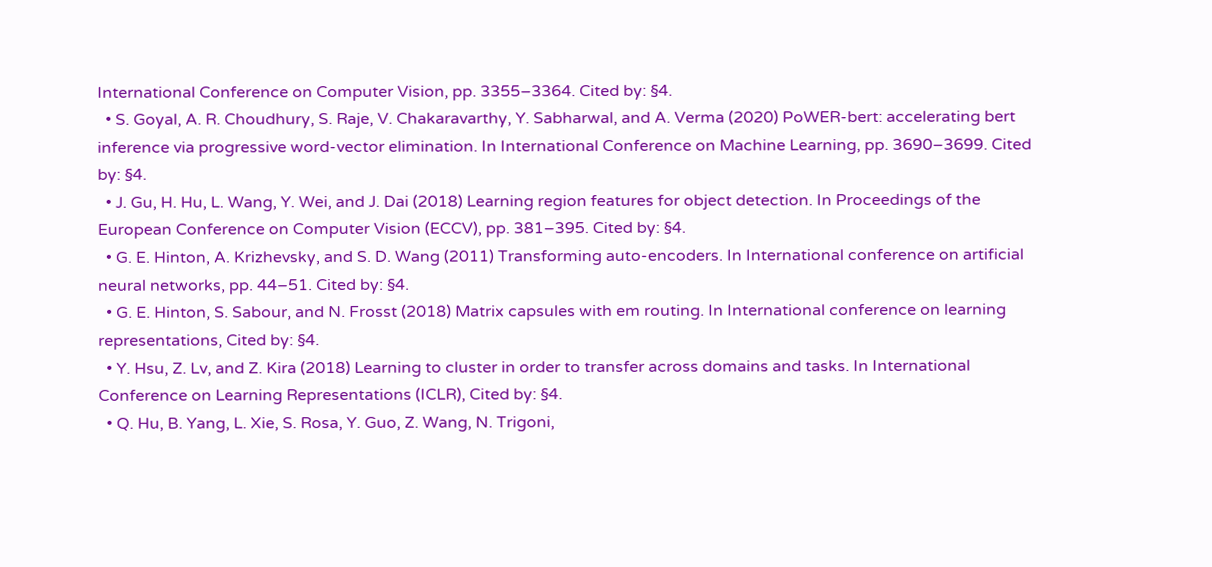International Conference on Computer Vision, pp. 3355–3364. Cited by: §4.
  • S. Goyal, A. R. Choudhury, S. Raje, V. Chakaravarthy, Y. Sabharwal, and A. Verma (2020) PoWER-bert: accelerating bert inference via progressive word-vector elimination. In International Conference on Machine Learning, pp. 3690–3699. Cited by: §4.
  • J. Gu, H. Hu, L. Wang, Y. Wei, and J. Dai (2018) Learning region features for object detection. In Proceedings of the European Conference on Computer Vision (ECCV), pp. 381–395. Cited by: §4.
  • G. E. Hinton, A. Krizhevsky, and S. D. Wang (2011) Transforming auto-encoders. In International conference on artificial neural networks, pp. 44–51. Cited by: §4.
  • G. E. Hinton, S. Sabour, and N. Frosst (2018) Matrix capsules with em routing. In International conference on learning representations, Cited by: §4.
  • Y. Hsu, Z. Lv, and Z. Kira (2018) Learning to cluster in order to transfer across domains and tasks. In International Conference on Learning Representations (ICLR), Cited by: §4.
  • Q. Hu, B. Yang, L. Xie, S. Rosa, Y. Guo, Z. Wang, N. Trigoni,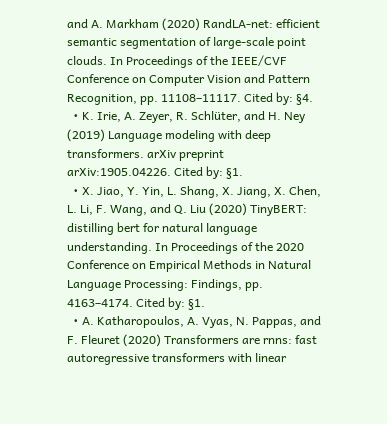and A. Markham (2020) RandLA-net: efficient semantic segmentation of large-scale point clouds. In Proceedings of the IEEE/CVF Conference on Computer Vision and Pattern Recognition, pp. 11108–11117. Cited by: §4.
  • K. Irie, A. Zeyer, R. Schlüter, and H. Ney (2019) Language modeling with deep transformers. arXiv preprint arXiv:1905.04226. Cited by: §1.
  • X. Jiao, Y. Yin, L. Shang, X. Jiang, X. Chen, L. Li, F. Wang, and Q. Liu (2020) TinyBERT: distilling bert for natural language understanding. In Proceedings of the 2020 Conference on Empirical Methods in Natural Language Processing: Findings, pp. 4163–4174. Cited by: §1.
  • A. Katharopoulos, A. Vyas, N. Pappas, and F. Fleuret (2020) Transformers are rnns: fast autoregressive transformers with linear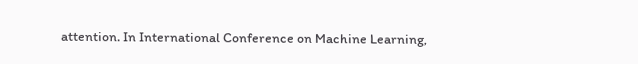attention. In International Conference on Machine Learning,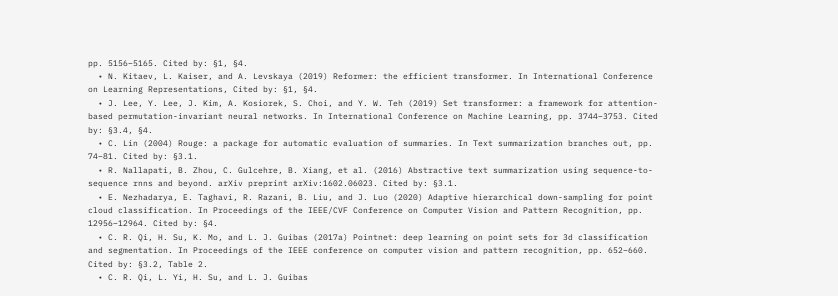pp. 5156–5165. Cited by: §1, §4.
  • N. Kitaev, L. Kaiser, and A. Levskaya (2019) Reformer: the efficient transformer. In International Conference on Learning Representations, Cited by: §1, §4.
  • J. Lee, Y. Lee, J. Kim, A. Kosiorek, S. Choi, and Y. W. Teh (2019) Set transformer: a framework for attention-based permutation-invariant neural networks. In International Conference on Machine Learning, pp. 3744–3753. Cited by: §3.4, §4.
  • C. Lin (2004) Rouge: a package for automatic evaluation of summaries. In Text summarization branches out, pp. 74–81. Cited by: §3.1.
  • R. Nallapati, B. Zhou, C. Gulcehre, B. Xiang, et al. (2016) Abstractive text summarization using sequence-to-sequence rnns and beyond. arXiv preprint arXiv:1602.06023. Cited by: §3.1.
  • E. Nezhadarya, E. Taghavi, R. Razani, B. Liu, and J. Luo (2020) Adaptive hierarchical down-sampling for point cloud classification. In Proceedings of the IEEE/CVF Conference on Computer Vision and Pattern Recognition, pp. 12956–12964. Cited by: §4.
  • C. R. Qi, H. Su, K. Mo, and L. J. Guibas (2017a) Pointnet: deep learning on point sets for 3d classification and segmentation. In Proceedings of the IEEE conference on computer vision and pattern recognition, pp. 652–660. Cited by: §3.2, Table 2.
  • C. R. Qi, L. Yi, H. Su, and L. J. Guibas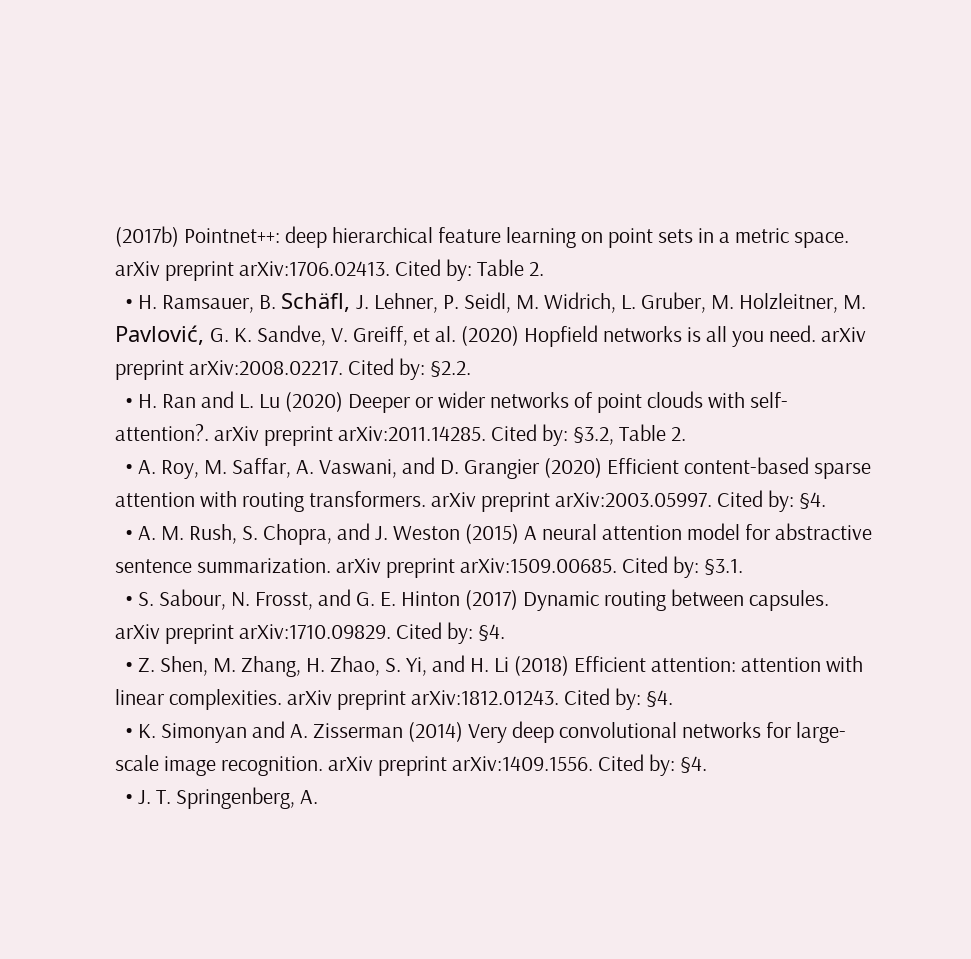(2017b) Pointnet++: deep hierarchical feature learning on point sets in a metric space. arXiv preprint arXiv:1706.02413. Cited by: Table 2.
  • H. Ramsauer, B. Schäfl, J. Lehner, P. Seidl, M. Widrich, L. Gruber, M. Holzleitner, M. Pavlović, G. K. Sandve, V. Greiff, et al. (2020) Hopfield networks is all you need. arXiv preprint arXiv:2008.02217. Cited by: §2.2.
  • H. Ran and L. Lu (2020) Deeper or wider networks of point clouds with self-attention?. arXiv preprint arXiv:2011.14285. Cited by: §3.2, Table 2.
  • A. Roy, M. Saffar, A. Vaswani, and D. Grangier (2020) Efficient content-based sparse attention with routing transformers. arXiv preprint arXiv:2003.05997. Cited by: §4.
  • A. M. Rush, S. Chopra, and J. Weston (2015) A neural attention model for abstractive sentence summarization. arXiv preprint arXiv:1509.00685. Cited by: §3.1.
  • S. Sabour, N. Frosst, and G. E. Hinton (2017) Dynamic routing between capsules. arXiv preprint arXiv:1710.09829. Cited by: §4.
  • Z. Shen, M. Zhang, H. Zhao, S. Yi, and H. Li (2018) Efficient attention: attention with linear complexities. arXiv preprint arXiv:1812.01243. Cited by: §4.
  • K. Simonyan and A. Zisserman (2014) Very deep convolutional networks for large-scale image recognition. arXiv preprint arXiv:1409.1556. Cited by: §4.
  • J. T. Springenberg, A.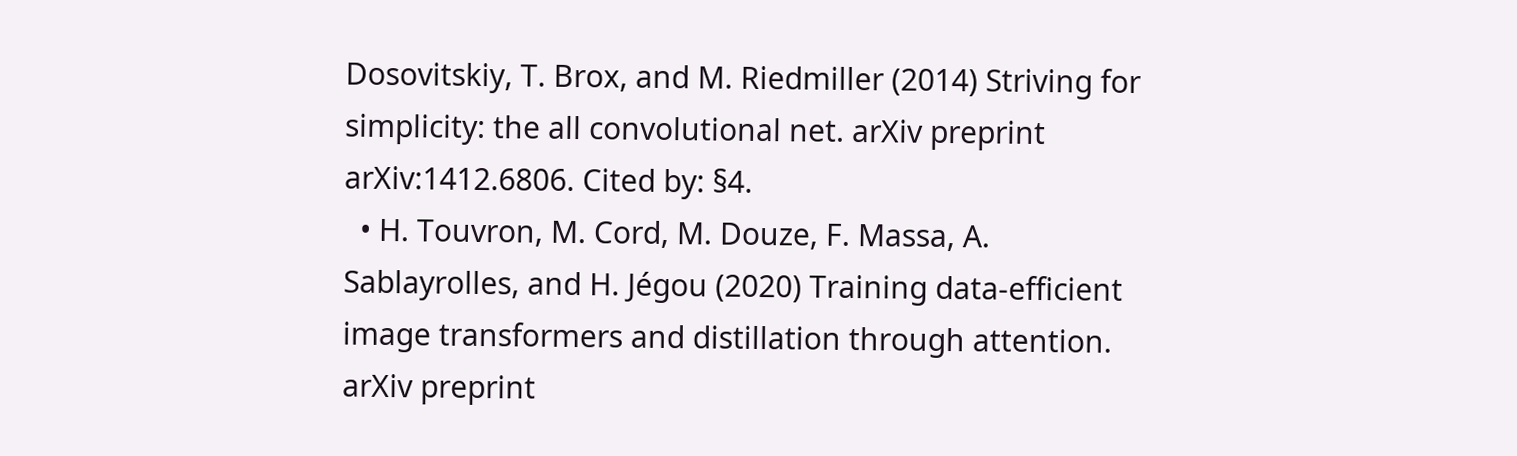Dosovitskiy, T. Brox, and M. Riedmiller (2014) Striving for simplicity: the all convolutional net. arXiv preprint arXiv:1412.6806. Cited by: §4.
  • H. Touvron, M. Cord, M. Douze, F. Massa, A. Sablayrolles, and H. Jégou (2020) Training data-efficient image transformers and distillation through attention. arXiv preprint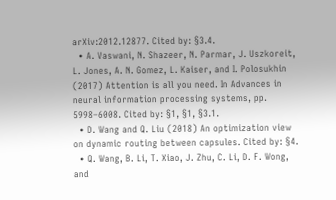arXiv:2012.12877. Cited by: §3.4.
  • A. Vaswani, N. Shazeer, N. Parmar, J. Uszkoreit, L. Jones, A. N. Gomez, L. Kaiser, and I. Polosukhin (2017) Attention is all you need. In Advances in neural information processing systems, pp. 5998–6008. Cited by: §1, §1, §3.1.
  • D. Wang and Q. Liu (2018) An optimization view on dynamic routing between capsules. Cited by: §4.
  • Q. Wang, B. Li, T. Xiao, J. Zhu, C. Li, D. F. Wong, and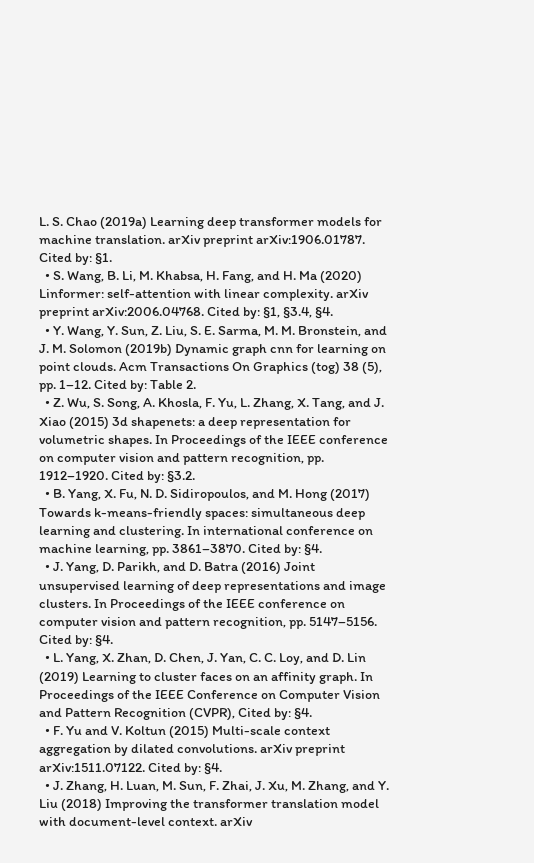L. S. Chao (2019a) Learning deep transformer models for machine translation. arXiv preprint arXiv:1906.01787. Cited by: §1.
  • S. Wang, B. Li, M. Khabsa, H. Fang, and H. Ma (2020) Linformer: self-attention with linear complexity. arXiv preprint arXiv:2006.04768. Cited by: §1, §3.4, §4.
  • Y. Wang, Y. Sun, Z. Liu, S. E. Sarma, M. M. Bronstein, and J. M. Solomon (2019b) Dynamic graph cnn for learning on point clouds. Acm Transactions On Graphics (tog) 38 (5), pp. 1–12. Cited by: Table 2.
  • Z. Wu, S. Song, A. Khosla, F. Yu, L. Zhang, X. Tang, and J. Xiao (2015) 3d shapenets: a deep representation for volumetric shapes. In Proceedings of the IEEE conference on computer vision and pattern recognition, pp. 1912–1920. Cited by: §3.2.
  • B. Yang, X. Fu, N. D. Sidiropoulos, and M. Hong (2017) Towards k-means-friendly spaces: simultaneous deep learning and clustering. In international conference on machine learning, pp. 3861–3870. Cited by: §4.
  • J. Yang, D. Parikh, and D. Batra (2016) Joint unsupervised learning of deep representations and image clusters. In Proceedings of the IEEE conference on computer vision and pattern recognition, pp. 5147–5156. Cited by: §4.
  • L. Yang, X. Zhan, D. Chen, J. Yan, C. C. Loy, and D. Lin (2019) Learning to cluster faces on an affinity graph. In Proceedings of the IEEE Conference on Computer Vision and Pattern Recognition (CVPR), Cited by: §4.
  • F. Yu and V. Koltun (2015) Multi-scale context aggregation by dilated convolutions. arXiv preprint arXiv:1511.07122. Cited by: §4.
  • J. Zhang, H. Luan, M. Sun, F. Zhai, J. Xu, M. Zhang, and Y. Liu (2018) Improving the transformer translation model with document-level context. arXiv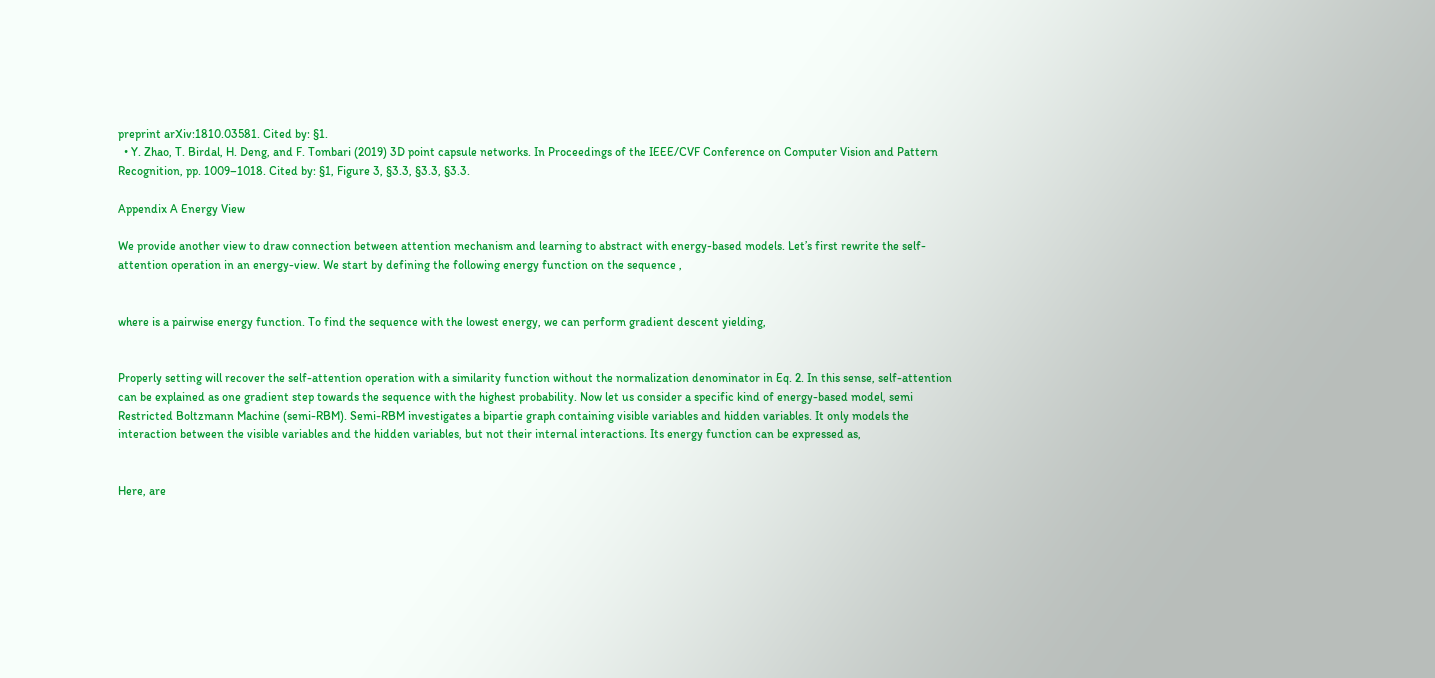preprint arXiv:1810.03581. Cited by: §1.
  • Y. Zhao, T. Birdal, H. Deng, and F. Tombari (2019) 3D point capsule networks. In Proceedings of the IEEE/CVF Conference on Computer Vision and Pattern Recognition, pp. 1009–1018. Cited by: §1, Figure 3, §3.3, §3.3, §3.3.

Appendix A Energy View

We provide another view to draw connection between attention mechanism and learning to abstract with energy-based models. Let’s first rewrite the self-attention operation in an energy-view. We start by defining the following energy function on the sequence ,


where is a pairwise energy function. To find the sequence with the lowest energy, we can perform gradient descent yielding,


Properly setting will recover the self-attention operation with a similarity function without the normalization denominator in Eq. 2. In this sense, self-attention can be explained as one gradient step towards the sequence with the highest probability. Now let us consider a specific kind of energy-based model, semi Restricted Boltzmann Machine (semi-RBM). Semi-RBM investigates a bipartie graph containing visible variables and hidden variables. It only models the interaction between the visible variables and the hidden variables, but not their internal interactions. Its energy function can be expressed as,


Here, are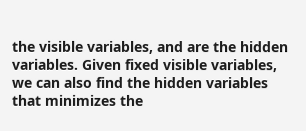the visible variables, and are the hidden variables. Given fixed visible variables, we can also find the hidden variables that minimizes the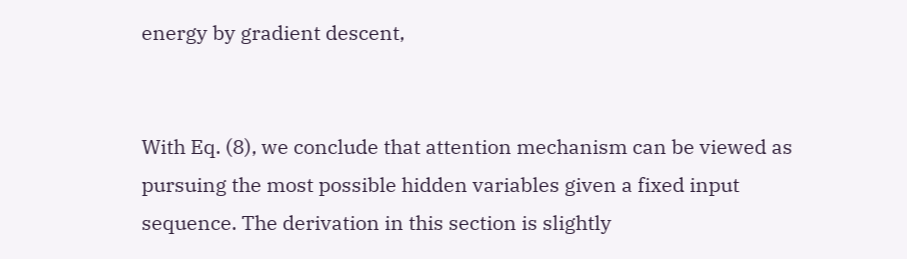energy by gradient descent,


With Eq. (8), we conclude that attention mechanism can be viewed as pursuing the most possible hidden variables given a fixed input sequence. The derivation in this section is slightly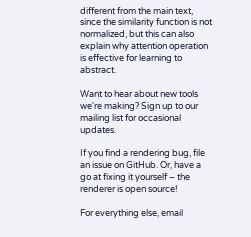different from the main text, since the similarity function is not normalized, but this can also explain why attention operation is effective for learning to abstract.

Want to hear about new tools we're making? Sign up to our mailing list for occasional updates.

If you find a rendering bug, file an issue on GitHub. Or, have a go at fixing it yourself – the renderer is open source!

For everything else, email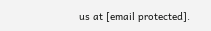us at [email protected].